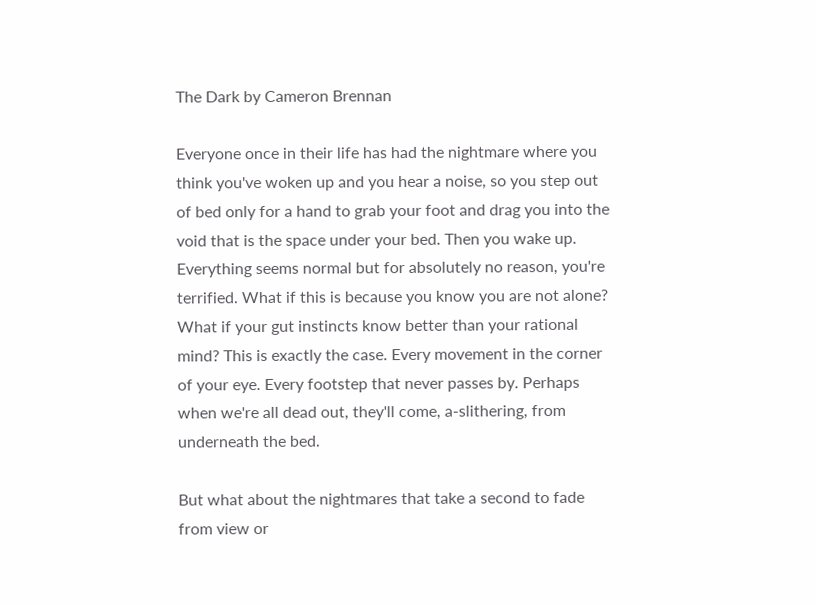The Dark by Cameron Brennan

Everyone once in their life has had the nightmare where you think you've woken up and you hear a noise, so you step out of bed only for a hand to grab your foot and drag you into the void that is the space under your bed. Then you wake up. Everything seems normal but for absolutely no reason, you're terrified. What if this is because you know you are not alone? What if your gut instincts know better than your rational mind? This is exactly the case. Every movement in the corner of your eye. Every footstep that never passes by. Perhaps when we're all dead out, they'll come, a-slithering, from underneath the bed.

But what about the nightmares that take a second to fade from view or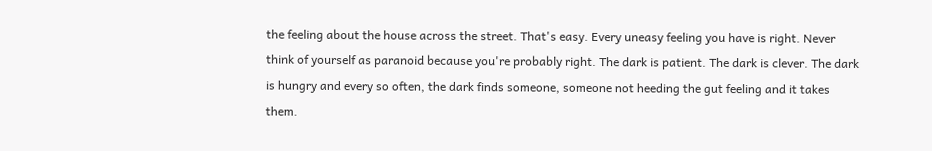the feeling about the house across the street. That's easy. Every uneasy feeling you have is right. Never think of yourself as paranoid because you're probably right. The dark is patient. The dark is clever. The dark is hungry and every so often, the dark finds someone, someone not heeding the gut feeling and it takes them.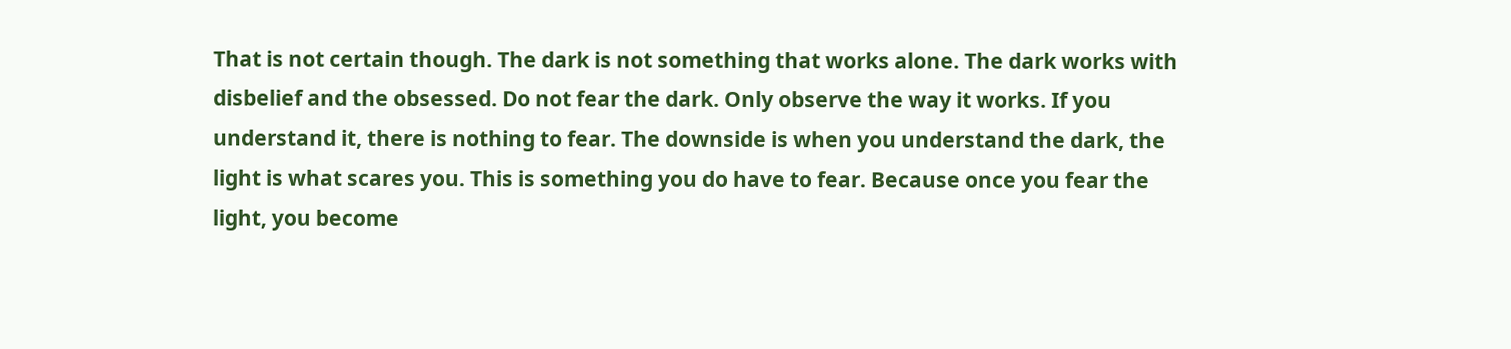That is not certain though. The dark is not something that works alone. The dark works with disbelief and the obsessed. Do not fear the dark. Only observe the way it works. If you understand it, there is nothing to fear. The downside is when you understand the dark, the light is what scares you. This is something you do have to fear. Because once you fear the light, you become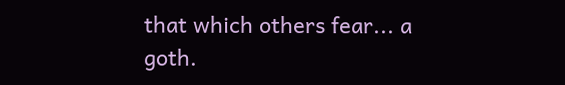that which others fear... a goth.